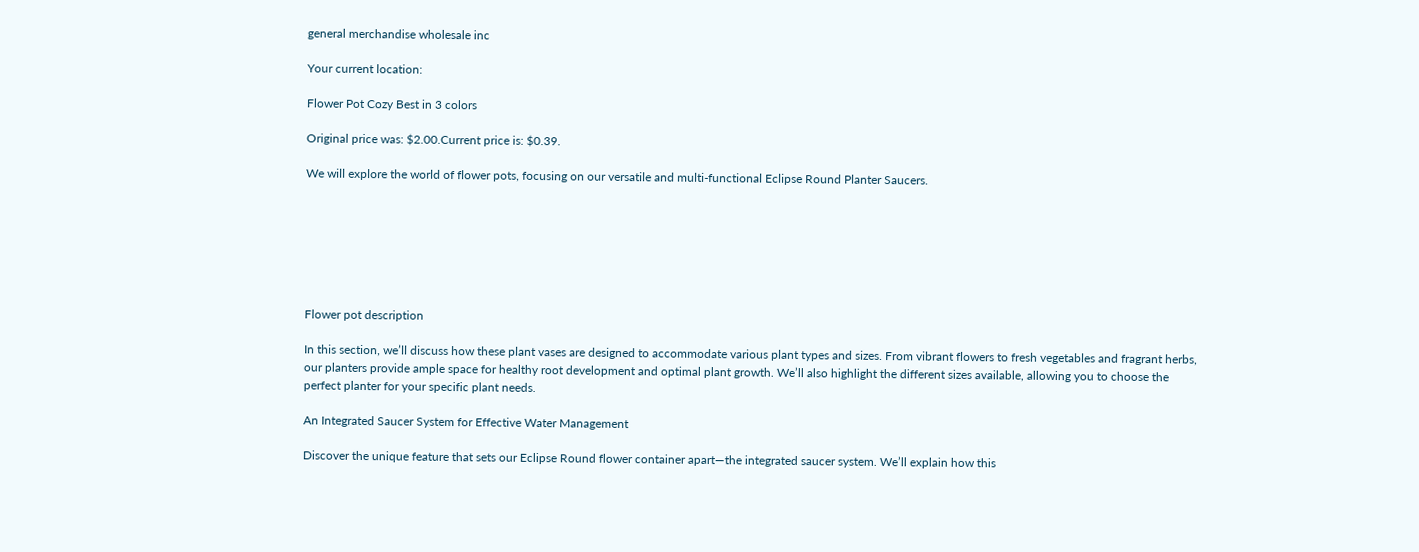general merchandise wholesale inc

Your current location:

Flower Pot Cozy Best in 3 colors

Original price was: $2.00.Current price is: $0.39.

We will explore the world of flower pots, focusing on our versatile and multi-functional Eclipse Round Planter Saucers.







Flower pot description

In this section, we’ll discuss how these plant vases are designed to accommodate various plant types and sizes. From vibrant flowers to fresh vegetables and fragrant herbs, our planters provide ample space for healthy root development and optimal plant growth. We’ll also highlight the different sizes available, allowing you to choose the perfect planter for your specific plant needs.

An Integrated Saucer System for Effective Water Management

Discover the unique feature that sets our Eclipse Round flower container apart—the integrated saucer system. We’ll explain how this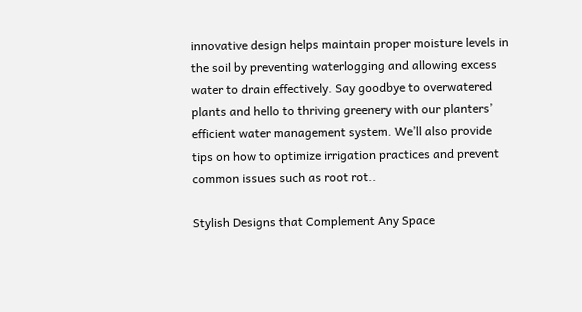innovative design helps maintain proper moisture levels in the soil by preventing waterlogging and allowing excess water to drain effectively. Say goodbye to overwatered plants and hello to thriving greenery with our planters’ efficient water management system. We’ll also provide tips on how to optimize irrigation practices and prevent common issues such as root rot..

Stylish Designs that Complement Any Space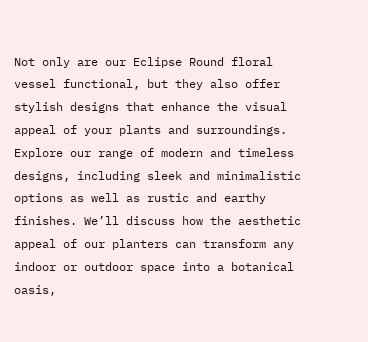Not only are our Eclipse Round floral vessel functional, but they also offer stylish designs that enhance the visual appeal of your plants and surroundings. Explore our range of modern and timeless designs, including sleek and minimalistic options as well as rustic and earthy finishes. We’ll discuss how the aesthetic appeal of our planters can transform any indoor or outdoor space into a botanical oasis,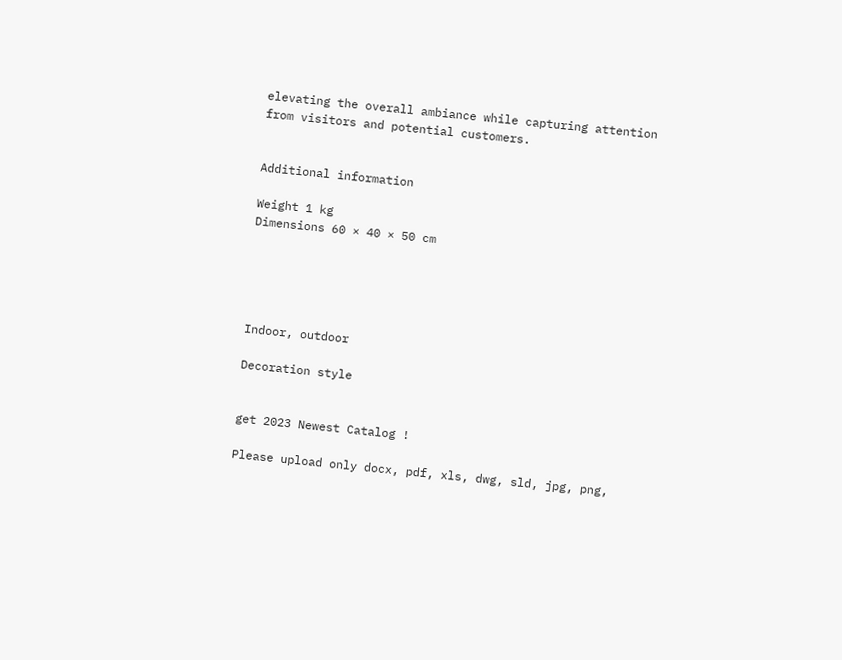elevating the overall ambiance while capturing attention from visitors and potential customers.


Additional information

Weight 1 kg
Dimensions 60 × 40 × 50 cm





Indoor, outdoor

Decoration style


get 2023 Newest Catalog !

Please upload only docx, pdf, xls, dwg, sld, jpg, png,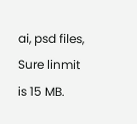ai, psd files, Sure linmit is 15 MB.